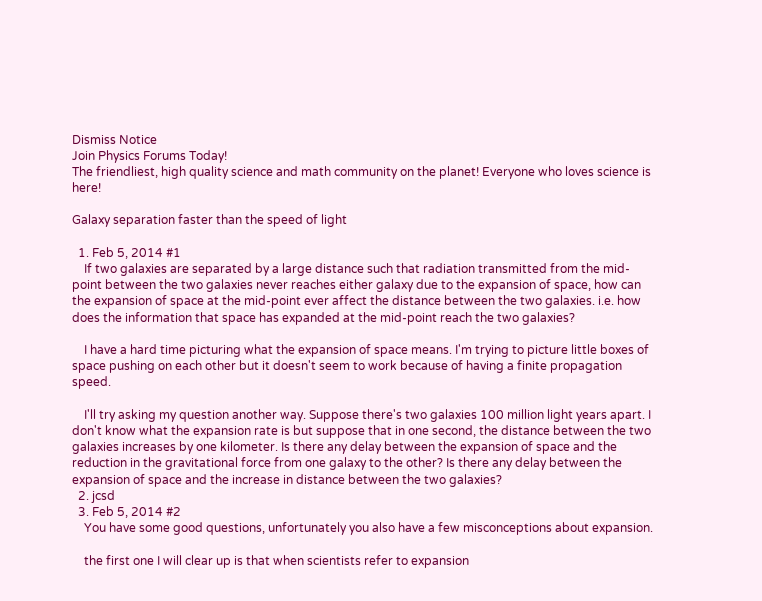Dismiss Notice
Join Physics Forums Today!
The friendliest, high quality science and math community on the planet! Everyone who loves science is here!

Galaxy separation faster than the speed of light

  1. Feb 5, 2014 #1
    If two galaxies are separated by a large distance such that radiation transmitted from the mid-point between the two galaxies never reaches either galaxy due to the expansion of space, how can the expansion of space at the mid-point ever affect the distance between the two galaxies. i.e. how does the information that space has expanded at the mid-point reach the two galaxies?

    I have a hard time picturing what the expansion of space means. I'm trying to picture little boxes of space pushing on each other but it doesn't seem to work because of having a finite propagation speed.

    I'll try asking my question another way. Suppose there's two galaxies 100 million light years apart. I don't know what the expansion rate is but suppose that in one second, the distance between the two galaxies increases by one kilometer. Is there any delay between the expansion of space and the reduction in the gravitational force from one galaxy to the other? Is there any delay between the expansion of space and the increase in distance between the two galaxies?
  2. jcsd
  3. Feb 5, 2014 #2
    You have some good questions, unfortunately you also have a few misconceptions about expansion.

    the first one I will clear up is that when scientists refer to expansion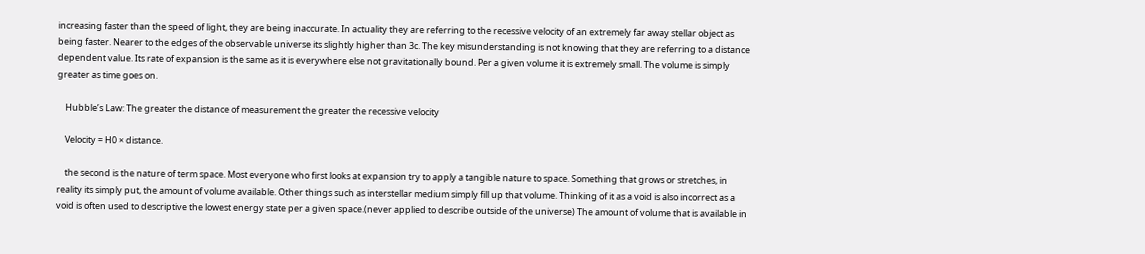increasing faster than the speed of light, they are being inaccurate. In actuality they are referring to the recessive velocity of an extremely far away stellar object as being faster. Nearer to the edges of the observable universe its slightly higher than 3c. The key misunderstanding is not knowing that they are referring to a distance dependent value. Its rate of expansion is the same as it is everywhere else not gravitationally bound. Per a given volume it is extremely small. The volume is simply greater as time goes on.

    Hubble’s Law: The greater the distance of measurement the greater the recessive velocity

    Velocity = H0 × distance.

    the second is the nature of term space. Most everyone who first looks at expansion try to apply a tangible nature to space. Something that grows or stretches, in reality its simply put, the amount of volume available. Other things such as interstellar medium simply fill up that volume. Thinking of it as a void is also incorrect as a void is often used to descriptive the lowest energy state per a given space.(never applied to describe outside of the universe) The amount of volume that is available in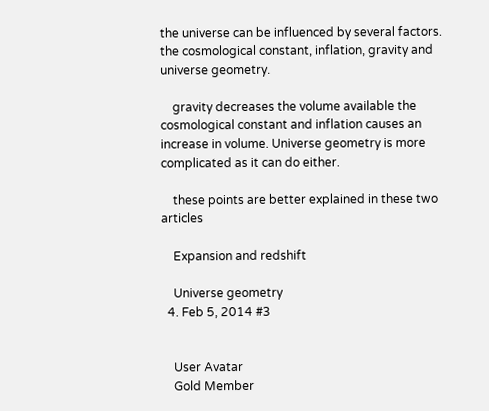the universe can be influenced by several factors. the cosmological constant, inflation, gravity and universe geometry.

    gravity decreases the volume available the cosmological constant and inflation causes an increase in volume. Universe geometry is more complicated as it can do either.

    these points are better explained in these two articles

    Expansion and redshift

    Universe geometry
  4. Feb 5, 2014 #3


    User Avatar
    Gold Member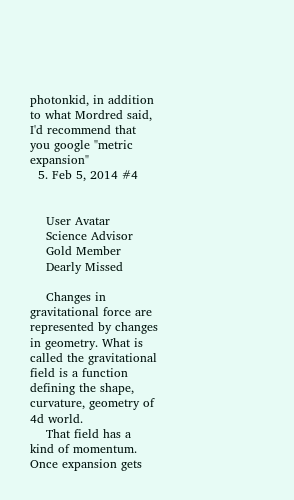photonkid, in addition to what Mordred said, I'd recommend that you google "metric expansion"
  5. Feb 5, 2014 #4


    User Avatar
    Science Advisor
    Gold Member
    Dearly Missed

    Changes in gravitational force are represented by changes in geometry. What is called the gravitational field is a function defining the shape, curvature, geometry of 4d world.
    That field has a kind of momentum. Once expansion gets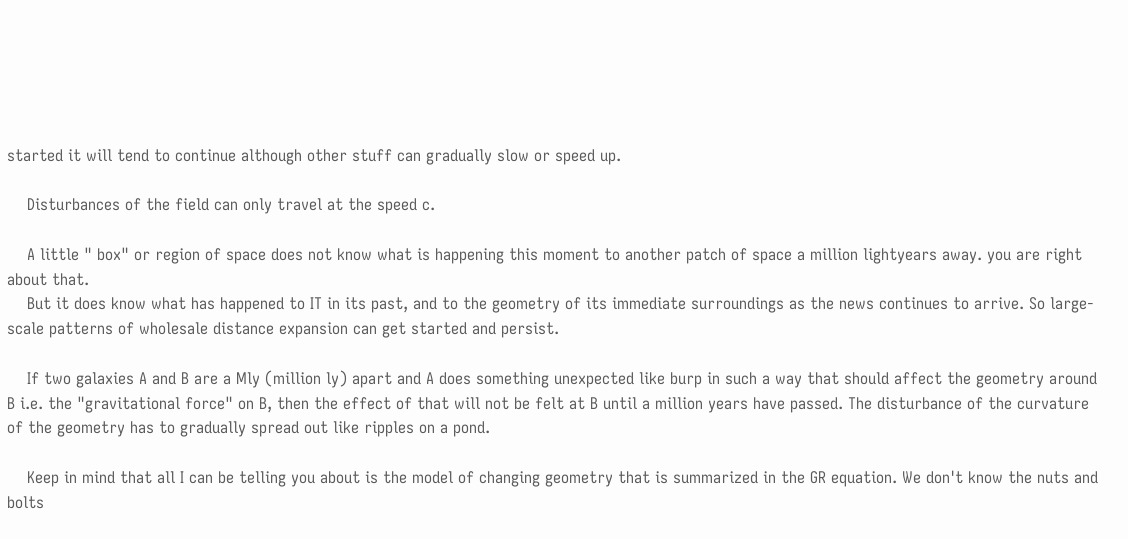started it will tend to continue although other stuff can gradually slow or speed up.

    Disturbances of the field can only travel at the speed c.

    A little " box" or region of space does not know what is happening this moment to another patch of space a million lightyears away. you are right about that.
    But it does know what has happened to IT in its past, and to the geometry of its immediate surroundings as the news continues to arrive. So large-scale patterns of wholesale distance expansion can get started and persist.

    If two galaxies A and B are a Mly (million ly) apart and A does something unexpected like burp in such a way that should affect the geometry around B i.e. the "gravitational force" on B, then the effect of that will not be felt at B until a million years have passed. The disturbance of the curvature of the geometry has to gradually spread out like ripples on a pond.

    Keep in mind that all I can be telling you about is the model of changing geometry that is summarized in the GR equation. We don't know the nuts and bolts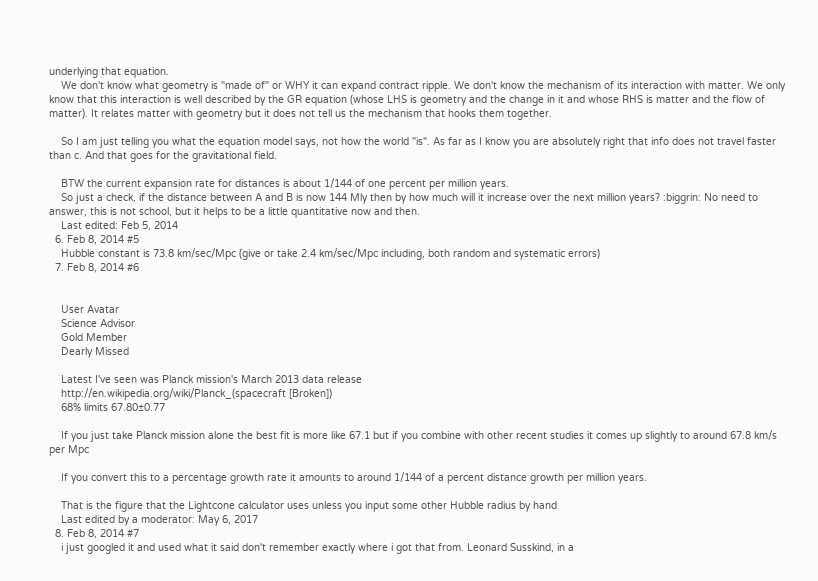underlying that equation.
    We don't know what geometry is "made of" or WHY it can expand contract ripple. We don't know the mechanism of its interaction with matter. We only know that this interaction is well described by the GR equation (whose LHS is geometry and the change in it and whose RHS is matter and the flow of matter). It relates matter with geometry but it does not tell us the mechanism that hooks them together.

    So I am just telling you what the equation model says, not how the world "is". As far as I know you are absolutely right that info does not travel faster than c. And that goes for the gravitational field.

    BTW the current expansion rate for distances is about 1/144 of one percent per million years.
    So just a check, if the distance between A and B is now 144 Mly then by how much will it increase over the next million years? :biggrin: No need to answer, this is not school, but it helps to be a little quantitative now and then.
    Last edited: Feb 5, 2014
  6. Feb 8, 2014 #5
    Hubble constant is 73.8 km/sec/Mpc (give or take 2.4 km/sec/Mpc including, both random and systematic errors)
  7. Feb 8, 2014 #6


    User Avatar
    Science Advisor
    Gold Member
    Dearly Missed

    Latest I've seen was Planck mission's March 2013 data release
    http://en.wikipedia.org/wiki/Planck_(spacecraft [Broken])
    68% limits 67.80±0.77

    If you just take Planck mission alone the best fit is more like 67.1 but if you combine with other recent studies it comes up slightly to around 67.8 km/s per Mpc

    If you convert this to a percentage growth rate it amounts to around 1/144 of a percent distance growth per million years.

    That is the figure that the Lightcone calculator uses unless you input some other Hubble radius by hand
    Last edited by a moderator: May 6, 2017
  8. Feb 8, 2014 #7
    i just googled it and used what it said don't remember exactly where i got that from. Leonard Susskind, in a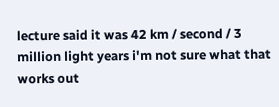lecture said it was 42 km / second / 3 million light years i'm not sure what that works out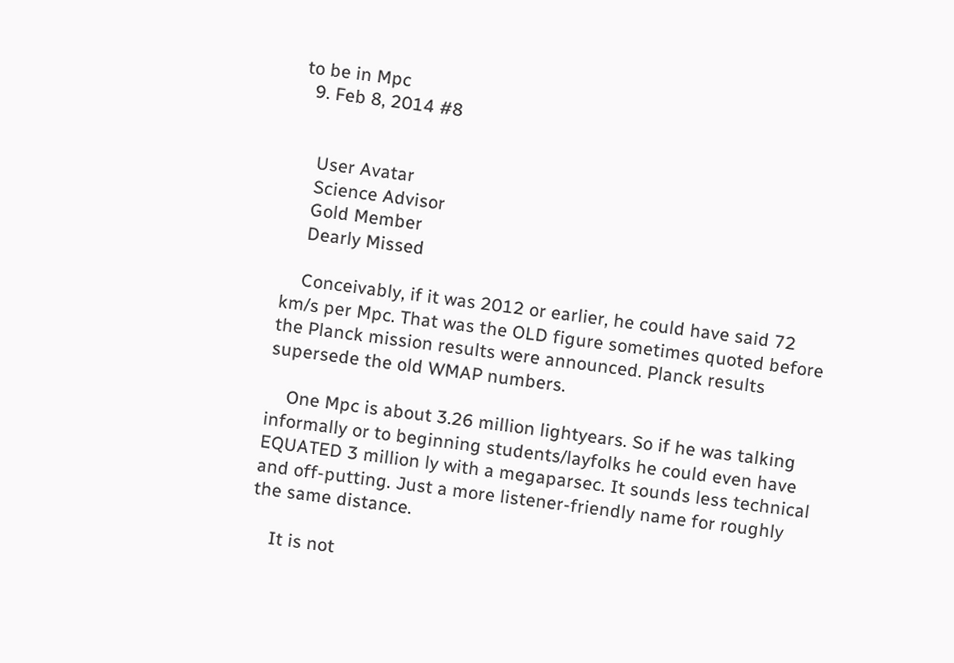to be in Mpc
  9. Feb 8, 2014 #8


    User Avatar
    Science Advisor
    Gold Member
    Dearly Missed

    Conceivably, if it was 2012 or earlier, he could have said 72 km/s per Mpc. That was the OLD figure sometimes quoted before the Planck mission results were announced. Planck results supersede the old WMAP numbers.

    One Mpc is about 3.26 million lightyears. So if he was talking informally or to beginning students/layfolks he could even have EQUATED 3 million ly with a megaparsec. It sounds less technical and off-putting. Just a more listener-friendly name for roughly the same distance.

    It is not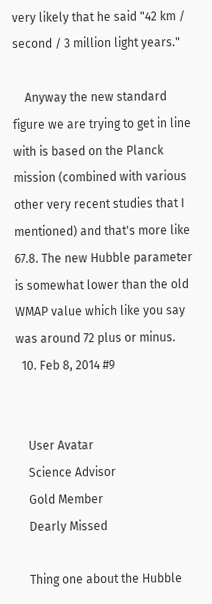very likely that he said "42 km / second / 3 million light years."

    Anyway the new standard figure we are trying to get in line with is based on the Planck mission (combined with various other very recent studies that I mentioned) and that's more like 67.8. The new Hubble parameter is somewhat lower than the old WMAP value which like you say was around 72 plus or minus.
  10. Feb 8, 2014 #9


    User Avatar
    Science Advisor
    Gold Member
    Dearly Missed

    Thing one about the Hubble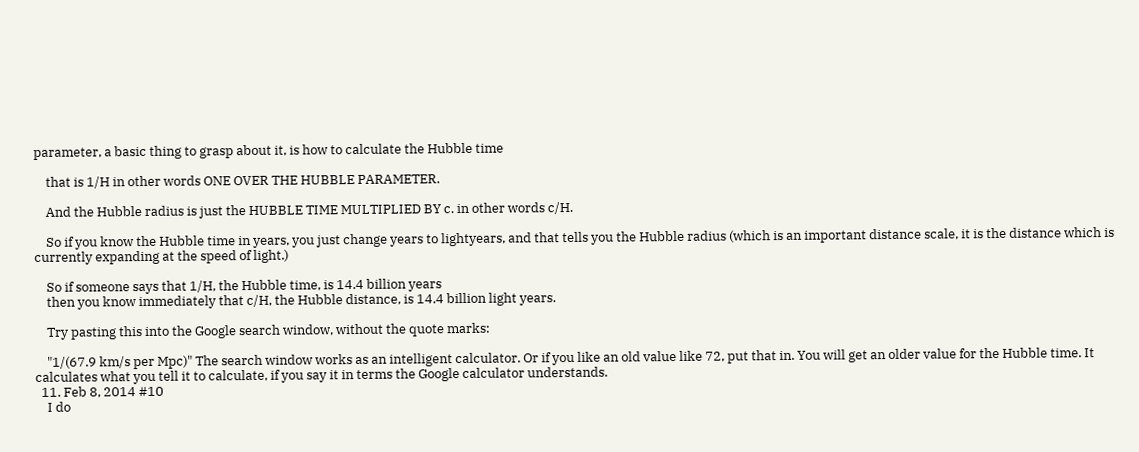parameter, a basic thing to grasp about it, is how to calculate the Hubble time

    that is 1/H in other words ONE OVER THE HUBBLE PARAMETER.

    And the Hubble radius is just the HUBBLE TIME MULTIPLIED BY c. in other words c/H.

    So if you know the Hubble time in years, you just change years to lightyears, and that tells you the Hubble radius (which is an important distance scale, it is the distance which is currently expanding at the speed of light.)

    So if someone says that 1/H, the Hubble time, is 14.4 billion years
    then you know immediately that c/H, the Hubble distance, is 14.4 billion light years.

    Try pasting this into the Google search window, without the quote marks:

    "1/(67.9 km/s per Mpc)" The search window works as an intelligent calculator. Or if you like an old value like 72, put that in. You will get an older value for the Hubble time. It calculates what you tell it to calculate, if you say it in terms the Google calculator understands.
  11. Feb 8, 2014 #10
    I do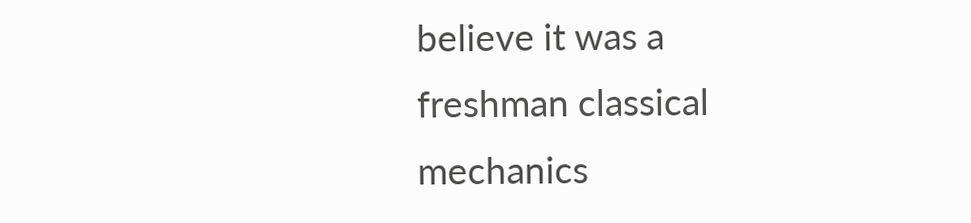believe it was a freshman classical mechanics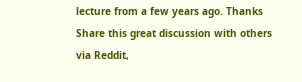lecture from a few years ago. Thanks
Share this great discussion with others via Reddit,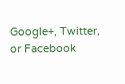Google+, Twitter, or Facebook